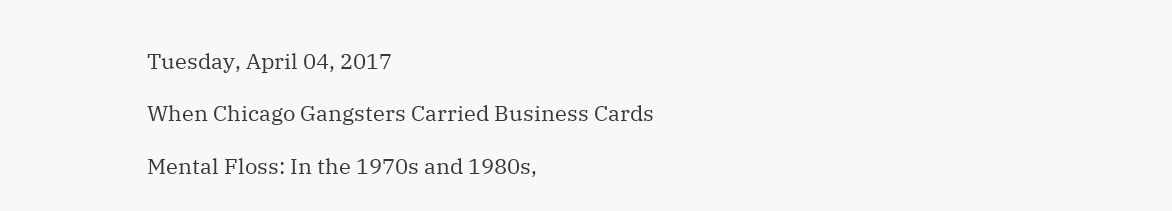Tuesday, April 04, 2017

When Chicago Gangsters Carried Business Cards

Mental Floss: In the 1970s and 1980s,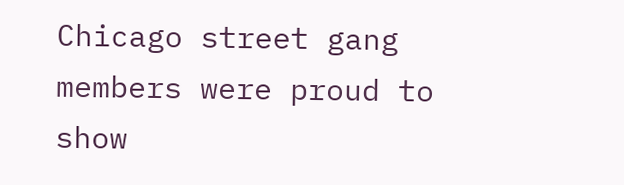Chicago street gang members were proud to show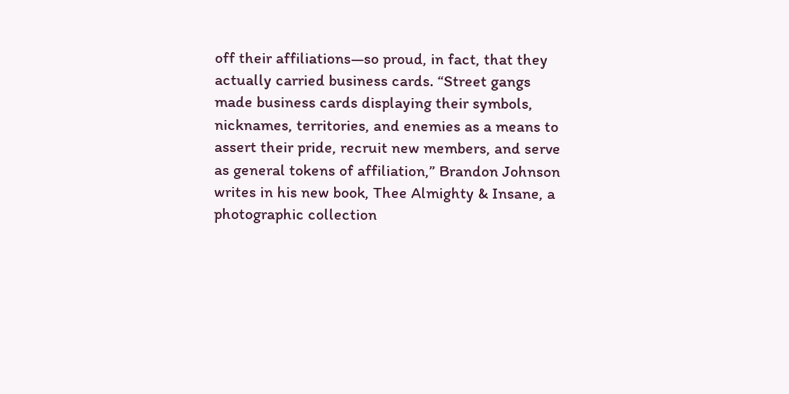off their affiliations—so proud, in fact, that they actually carried business cards. “Street gangs made business cards displaying their symbols, nicknames, territories, and enemies as a means to assert their pride, recruit new members, and serve as general tokens of affiliation,” Brandon Johnson writes in his new book, Thee Almighty & Insane, a photographic collection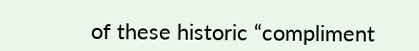of these historic “compliment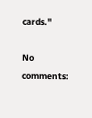cards."

No comments: